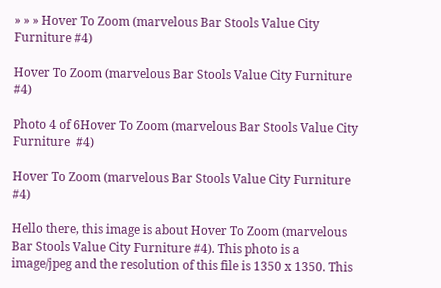» » » Hover To Zoom (marvelous Bar Stools Value City Furniture #4)

Hover To Zoom (marvelous Bar Stools Value City Furniture #4)

Photo 4 of 6Hover To Zoom (marvelous Bar Stools Value City Furniture  #4)

Hover To Zoom (marvelous Bar Stools Value City Furniture #4)

Hello there, this image is about Hover To Zoom (marvelous Bar Stools Value City Furniture #4). This photo is a image/jpeg and the resolution of this file is 1350 x 1350. This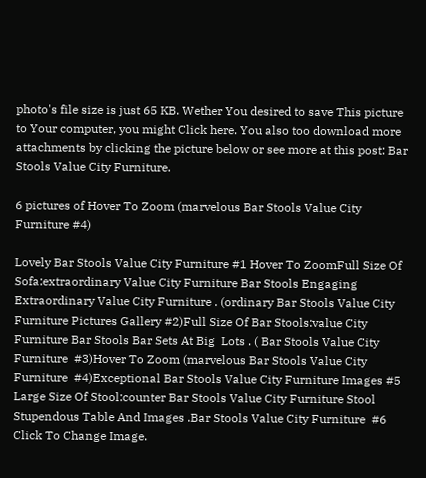photo's file size is just 65 KB. Wether You desired to save This picture to Your computer, you might Click here. You also too download more attachments by clicking the picture below or see more at this post: Bar Stools Value City Furniture.

6 pictures of Hover To Zoom (marvelous Bar Stools Value City Furniture #4)

Lovely Bar Stools Value City Furniture #1 Hover To ZoomFull Size Of Sofa:extraordinary Value City Furniture Bar Stools Engaging  Extraordinary Value City Furniture . (ordinary Bar Stools Value City Furniture Pictures Gallery #2)Full Size Of Bar Stools:value City Furniture Bar Stools Bar Sets At Big  Lots . ( Bar Stools Value City Furniture  #3)Hover To Zoom (marvelous Bar Stools Value City Furniture  #4)Exceptional Bar Stools Value City Furniture Images #5 Large Size Of Stool:counter Bar Stools Value City Furniture Stool  Stupendous Table And Images .Bar Stools Value City Furniture  #6 Click To Change Image.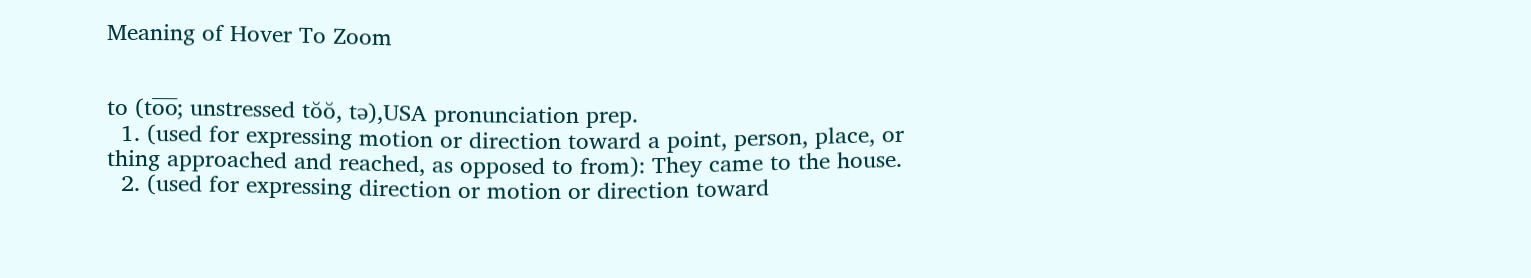Meaning of Hover To Zoom


to (to̅o̅; unstressed tŏŏ, tə),USA pronunciation prep.
  1. (used for expressing motion or direction toward a point, person, place, or thing approached and reached, as opposed to from): They came to the house.
  2. (used for expressing direction or motion or direction toward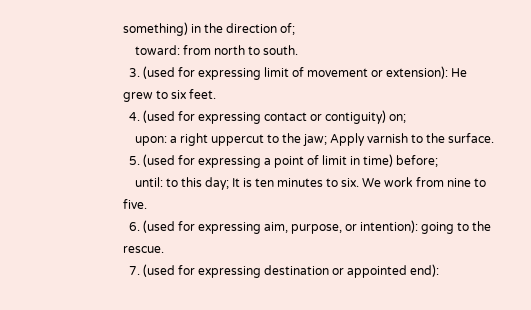something) in the direction of;
    toward: from north to south.
  3. (used for expressing limit of movement or extension): He grew to six feet.
  4. (used for expressing contact or contiguity) on;
    upon: a right uppercut to the jaw; Apply varnish to the surface.
  5. (used for expressing a point of limit in time) before;
    until: to this day; It is ten minutes to six. We work from nine to five.
  6. (used for expressing aim, purpose, or intention): going to the rescue.
  7. (used for expressing destination or appointed end):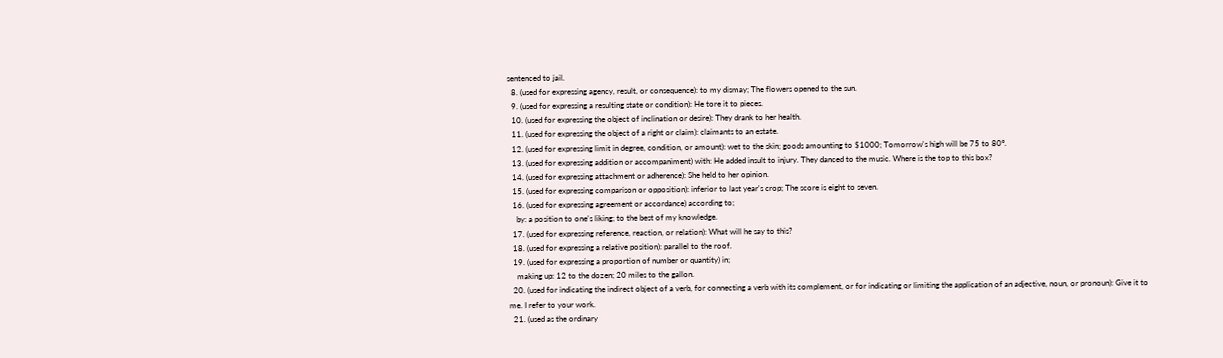sentenced to jail.
  8. (used for expressing agency, result, or consequence): to my dismay; The flowers opened to the sun.
  9. (used for expressing a resulting state or condition): He tore it to pieces.
  10. (used for expressing the object of inclination or desire): They drank to her health.
  11. (used for expressing the object of a right or claim): claimants to an estate.
  12. (used for expressing limit in degree, condition, or amount): wet to the skin; goods amounting to $1000; Tomorrow's high will be 75 to 80°.
  13. (used for expressing addition or accompaniment) with: He added insult to injury. They danced to the music. Where is the top to this box?
  14. (used for expressing attachment or adherence): She held to her opinion.
  15. (used for expressing comparison or opposition): inferior to last year's crop; The score is eight to seven.
  16. (used for expressing agreement or accordance) according to;
    by: a position to one's liking; to the best of my knowledge.
  17. (used for expressing reference, reaction, or relation): What will he say to this?
  18. (used for expressing a relative position): parallel to the roof.
  19. (used for expressing a proportion of number or quantity) in;
    making up: 12 to the dozen; 20 miles to the gallon.
  20. (used for indicating the indirect object of a verb, for connecting a verb with its complement, or for indicating or limiting the application of an adjective, noun, or pronoun): Give it to me. I refer to your work.
  21. (used as the ordinary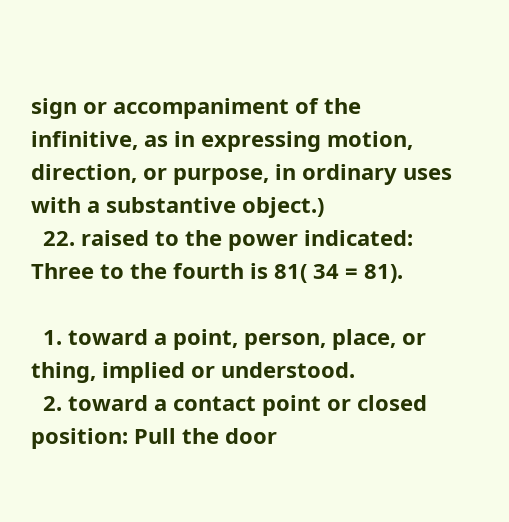sign or accompaniment of the infinitive, as in expressing motion, direction, or purpose, in ordinary uses with a substantive object.)
  22. raised to the power indicated: Three to the fourth is 81( 34 = 81).

  1. toward a point, person, place, or thing, implied or understood.
  2. toward a contact point or closed position: Pull the door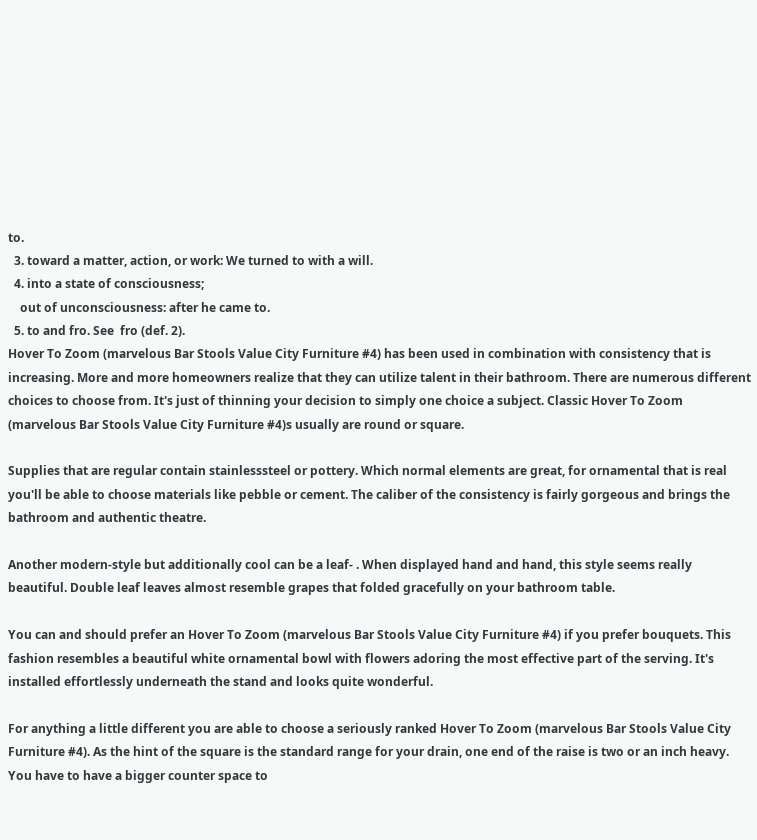to.
  3. toward a matter, action, or work: We turned to with a will.
  4. into a state of consciousness;
    out of unconsciousness: after he came to.
  5. to and fro. See  fro (def. 2).
Hover To Zoom (marvelous Bar Stools Value City Furniture #4) has been used in combination with consistency that is increasing. More and more homeowners realize that they can utilize talent in their bathroom. There are numerous different choices to choose from. It's just of thinning your decision to simply one choice a subject. Classic Hover To Zoom (marvelous Bar Stools Value City Furniture #4)s usually are round or square.

Supplies that are regular contain stainlesssteel or pottery. Which normal elements are great, for ornamental that is real you'll be able to choose materials like pebble or cement. The caliber of the consistency is fairly gorgeous and brings the bathroom and authentic theatre.

Another modern-style but additionally cool can be a leaf- . When displayed hand and hand, this style seems really beautiful. Double leaf leaves almost resemble grapes that folded gracefully on your bathroom table.

You can and should prefer an Hover To Zoom (marvelous Bar Stools Value City Furniture #4) if you prefer bouquets. This fashion resembles a beautiful white ornamental bowl with flowers adoring the most effective part of the serving. It's installed effortlessly underneath the stand and looks quite wonderful.

For anything a little different you are able to choose a seriously ranked Hover To Zoom (marvelous Bar Stools Value City Furniture #4). As the hint of the square is the standard range for your drain, one end of the raise is two or an inch heavy. You have to have a bigger counter space to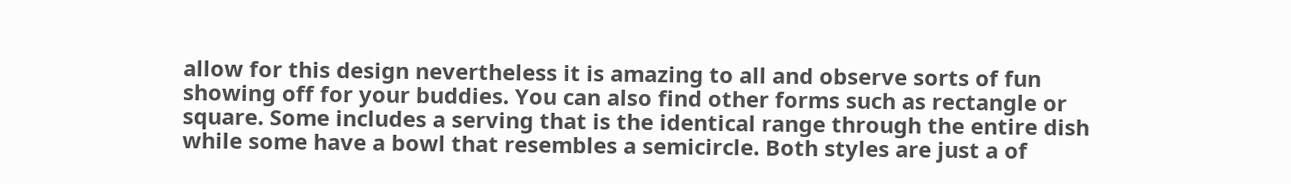allow for this design nevertheless it is amazing to all and observe sorts of fun showing off for your buddies. You can also find other forms such as rectangle or square. Some includes a serving that is the identical range through the entire dish while some have a bowl that resembles a semicircle. Both styles are just a of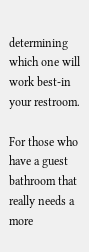determining which one will work best-in your restroom.

For those who have a guest bathroom that really needs a more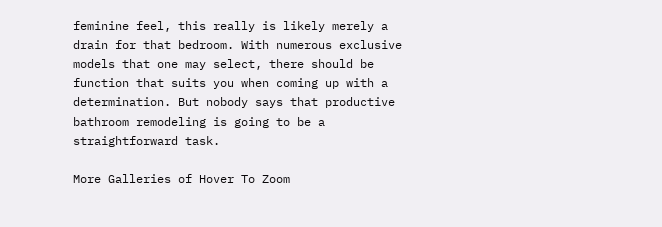feminine feel, this really is likely merely a drain for that bedroom. With numerous exclusive models that one may select, there should be function that suits you when coming up with a determination. But nobody says that productive bathroom remodeling is going to be a straightforward task.

More Galleries of Hover To Zoom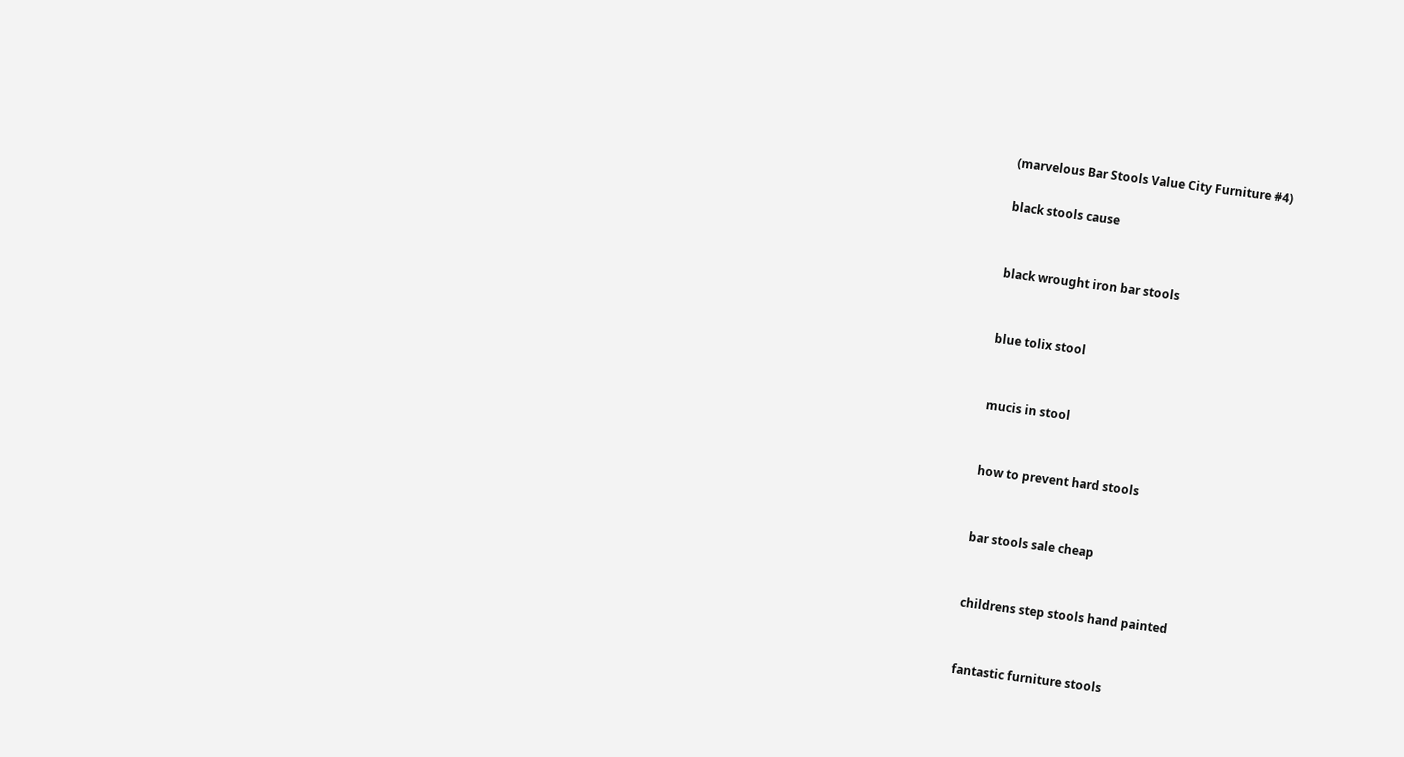(marvelous Bar Stools Value City Furniture #4)

black stools cause


black wrought iron bar stools


blue tolix stool


mucis in stool


how to prevent hard stools


bar stools sale cheap


childrens step stools hand painted


fantastic furniture stools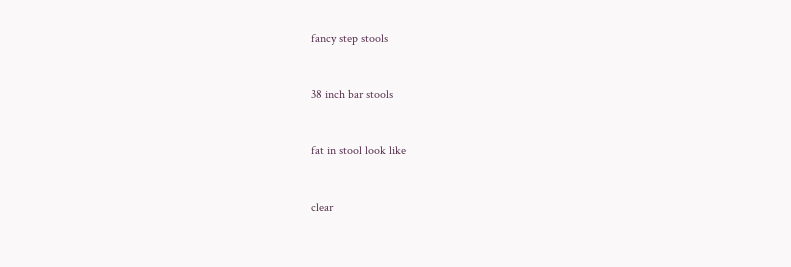fancy step stools


38 inch bar stools


fat in stool look like


clear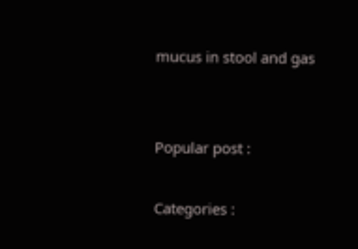mucus in stool and gas


Popular post :

Categories :